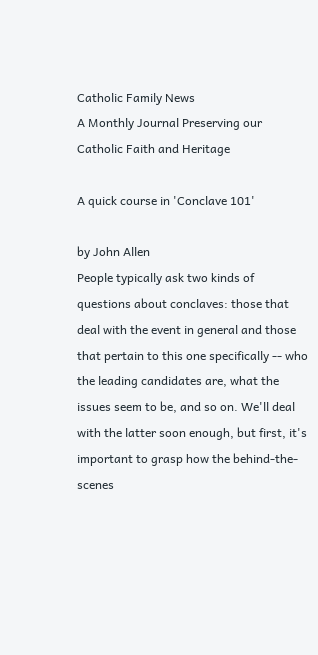Catholic Family News
A Monthly Journal Preserving our Catholic Faith and Heritage

A quick course in 'Conclave 101'

by John Allen
People typically ask two kinds of questions about conclaves: those that deal with the event in general and those that pertain to this one specifically -- who the leading candidates are, what the issues seem to be, and so on. We'll deal with the latter soon enough, but first, it's important to grasp how the behind-the-scenes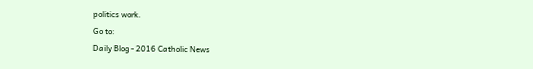politics work.
Go to:
Daily Blog - 2016 Catholic News